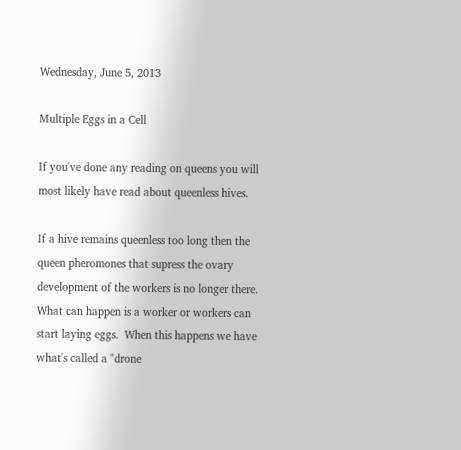Wednesday, June 5, 2013

Multiple Eggs in a Cell

If you've done any reading on queens you will most likely have read about queenless hives.

If a hive remains queenless too long then the queen pheromones that supress the ovary development of the workers is no longer there.  What can happen is a worker or workers can start laying eggs.  When this happens we have what's called a "drone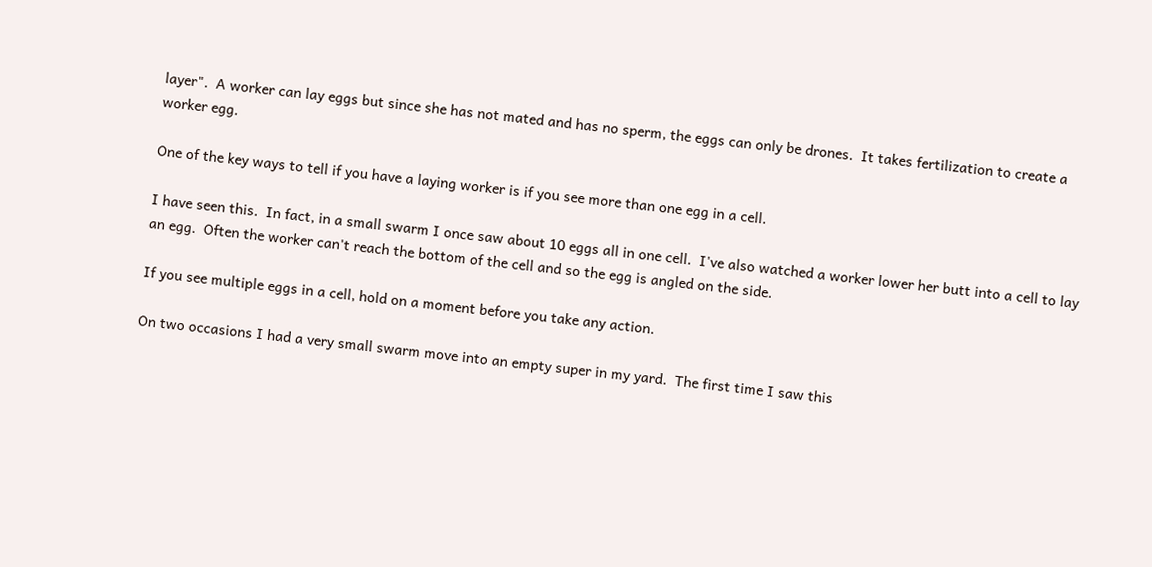layer".  A worker can lay eggs but since she has not mated and has no sperm, the eggs can only be drones.  It takes fertilization to create a worker egg.

One of the key ways to tell if you have a laying worker is if you see more than one egg in a cell.

I have seen this.  In fact, in a small swarm I once saw about 10 eggs all in one cell.  I've also watched a worker lower her butt into a cell to lay an egg.  Often the worker can't reach the bottom of the cell and so the egg is angled on the side.

If you see multiple eggs in a cell, hold on a moment before you take any action.

On two occasions I had a very small swarm move into an empty super in my yard.  The first time I saw this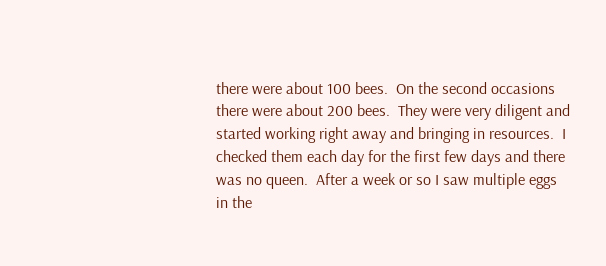there were about 100 bees.  On the second occasions there were about 200 bees.  They were very diligent and started working right away and bringing in resources.  I checked them each day for the first few days and there was no queen.  After a week or so I saw multiple eggs in the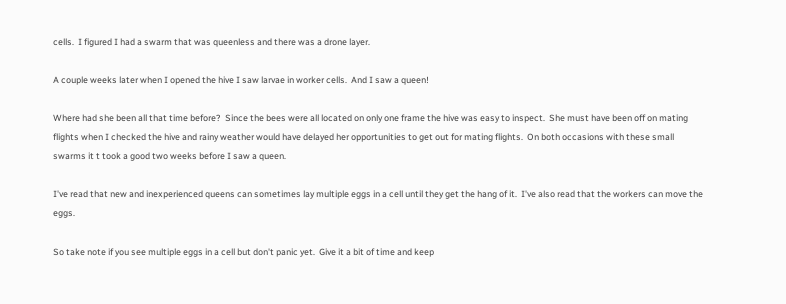cells.  I figured I had a swarm that was queenless and there was a drone layer.

A couple weeks later when I opened the hive I saw larvae in worker cells.  And I saw a queen!

Where had she been all that time before?  Since the bees were all located on only one frame the hive was easy to inspect.  She must have been off on mating flights when I checked the hive and rainy weather would have delayed her opportunities to get out for mating flights.  On both occasions with these small swarms it t took a good two weeks before I saw a queen.

I've read that new and inexperienced queens can sometimes lay multiple eggs in a cell until they get the hang of it.  I've also read that the workers can move the eggs.

So take note if you see multiple eggs in a cell but don't panic yet.  Give it a bit of time and keep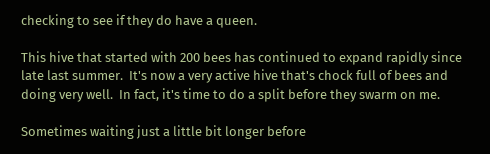checking to see if they do have a queen.

This hive that started with 200 bees has continued to expand rapidly since late last summer.  It's now a very active hive that's chock full of bees and doing very well.  In fact, it's time to do a split before they swarm on me.

Sometimes waiting just a little bit longer before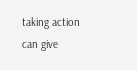taking action can give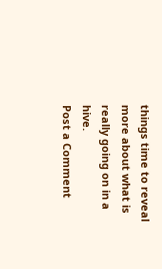things time to reveal more about what is really going on in a hive.
Post a Comment